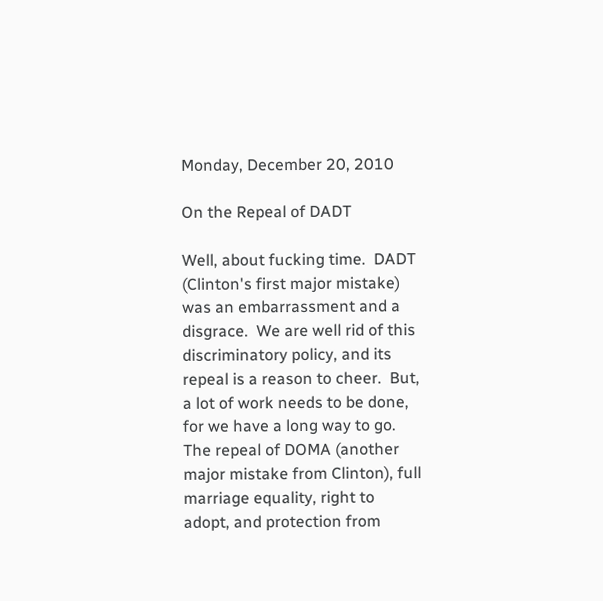Monday, December 20, 2010

On the Repeal of DADT

Well, about fucking time.  DADT (Clinton's first major mistake) was an embarrassment and a disgrace.  We are well rid of this discriminatory policy, and its repeal is a reason to cheer.  But, a lot of work needs to be done, for we have a long way to go.  The repeal of DOMA (another major mistake from Clinton), full marriage equality, right to adopt, and protection from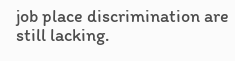job place discrimination are still lacking.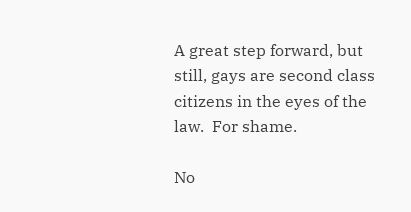A great step forward, but still, gays are second class citizens in the eyes of the law.  For shame.

No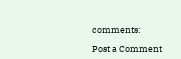comments:

Post a Comment